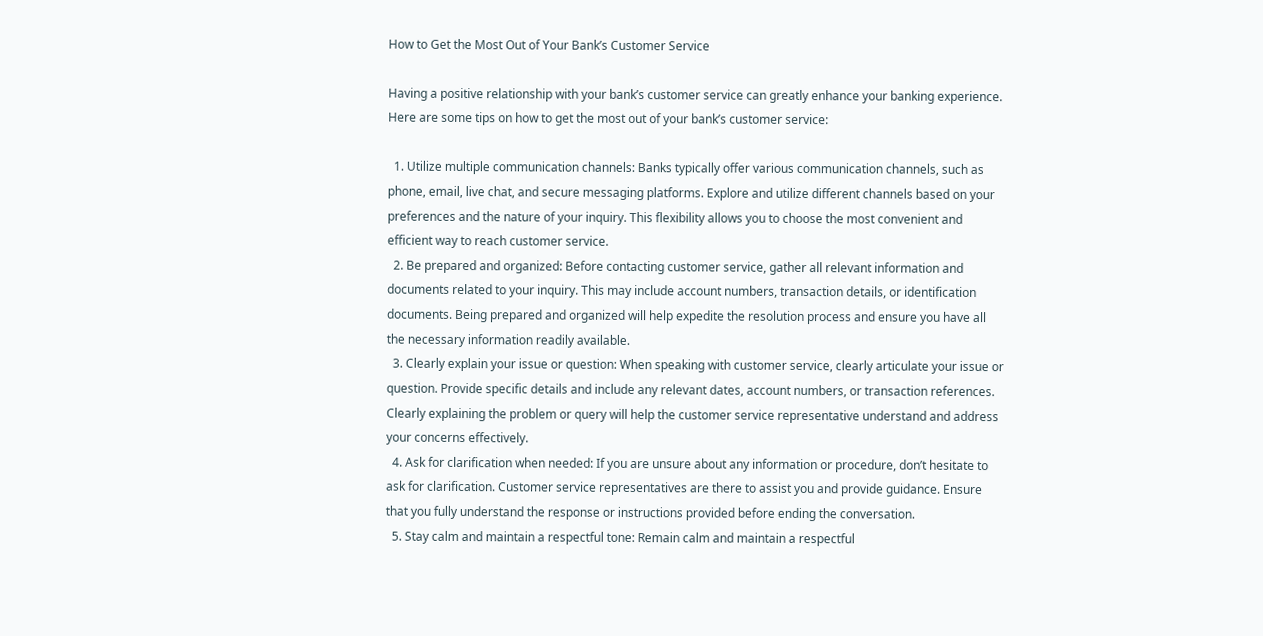How to Get the Most Out of Your Bank’s Customer Service

Having a positive relationship with your bank’s customer service can greatly enhance your banking experience. Here are some tips on how to get the most out of your bank’s customer service:

  1. Utilize multiple communication channels: Banks typically offer various communication channels, such as phone, email, live chat, and secure messaging platforms. Explore and utilize different channels based on your preferences and the nature of your inquiry. This flexibility allows you to choose the most convenient and efficient way to reach customer service.
  2. Be prepared and organized: Before contacting customer service, gather all relevant information and documents related to your inquiry. This may include account numbers, transaction details, or identification documents. Being prepared and organized will help expedite the resolution process and ensure you have all the necessary information readily available.
  3. Clearly explain your issue or question: When speaking with customer service, clearly articulate your issue or question. Provide specific details and include any relevant dates, account numbers, or transaction references. Clearly explaining the problem or query will help the customer service representative understand and address your concerns effectively.
  4. Ask for clarification when needed: If you are unsure about any information or procedure, don’t hesitate to ask for clarification. Customer service representatives are there to assist you and provide guidance. Ensure that you fully understand the response or instructions provided before ending the conversation.
  5. Stay calm and maintain a respectful tone: Remain calm and maintain a respectful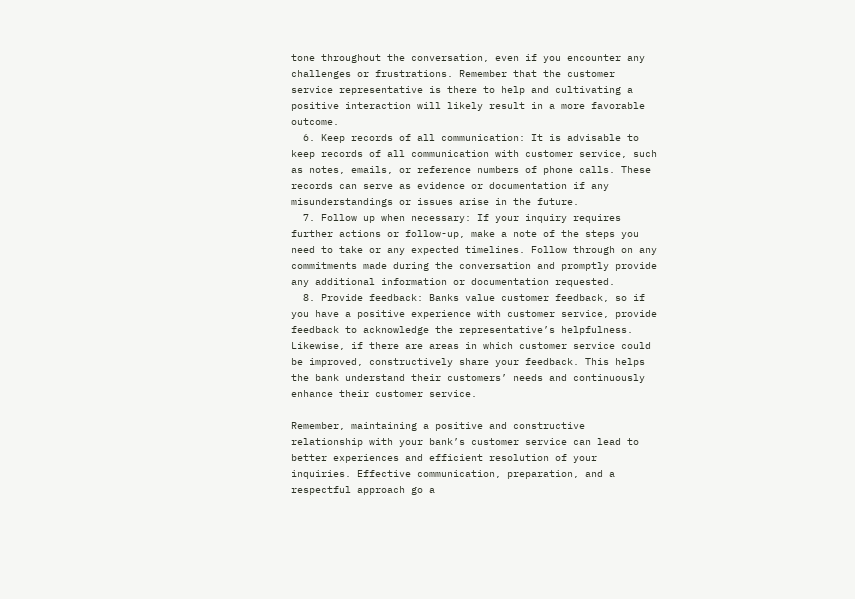tone throughout the conversation, even if you encounter any challenges or frustrations. Remember that the customer service representative is there to help and cultivating a positive interaction will likely result in a more favorable outcome.
  6. Keep records of all communication: It is advisable to keep records of all communication with customer service, such as notes, emails, or reference numbers of phone calls. These records can serve as evidence or documentation if any misunderstandings or issues arise in the future.
  7. Follow up when necessary: If your inquiry requires further actions or follow-up, make a note of the steps you need to take or any expected timelines. Follow through on any commitments made during the conversation and promptly provide any additional information or documentation requested.
  8. Provide feedback: Banks value customer feedback, so if you have a positive experience with customer service, provide feedback to acknowledge the representative’s helpfulness. Likewise, if there are areas in which customer service could be improved, constructively share your feedback. This helps the bank understand their customers’ needs and continuously enhance their customer service.

Remember, maintaining a positive and constructive relationship with your bank’s customer service can lead to better experiences and efficient resolution of your inquiries. Effective communication, preparation, and a respectful approach go a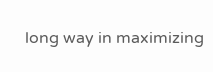long way in maximizing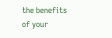the benefits of your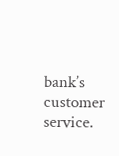bank’s customer service.